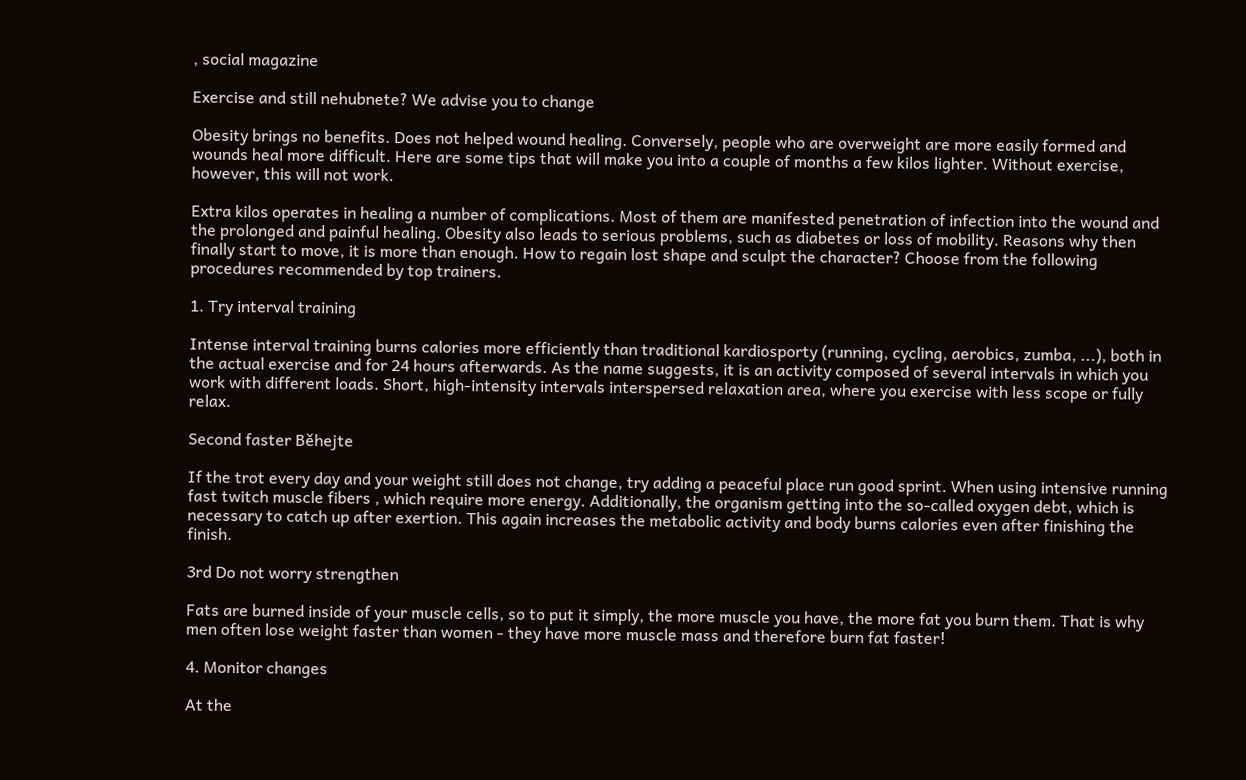, social magazine

Exercise and still nehubnete? We advise you to change

Obesity brings no benefits. Does not helped wound healing. Conversely, people who are overweight are more easily formed and wounds heal more difficult. Here are some tips that will make you into a couple of months a few kilos lighter. Without exercise, however, this will not work.

Extra kilos operates in healing a number of complications. Most of them are manifested penetration of infection into the wound and the prolonged and painful healing. Obesity also leads to serious problems, such as diabetes or loss of mobility. Reasons why then finally start to move, it is more than enough. How to regain lost shape and sculpt the character? Choose from the following procedures recommended by top trainers.

1. Try interval training

Intense interval training burns calories more efficiently than traditional kardiosporty (running, cycling, aerobics, zumba, ...), both in the actual exercise and for 24 hours afterwards. As the name suggests, it is an activity composed of several intervals in which you work with different loads. Short, high-intensity intervals interspersed relaxation area, where you exercise with less scope or fully relax.

Second faster Běhejte

If the trot every day and your weight still does not change, try adding a peaceful place run good sprint. When using intensive running fast twitch muscle fibers , which require more energy. Additionally, the organism getting into the so-called oxygen debt, which is necessary to catch up after exertion. This again increases the metabolic activity and body burns calories even after finishing the finish.

3rd Do not worry strengthen

Fats are burned inside of your muscle cells, so to put it simply, the more muscle you have, the more fat you burn them. That is why men often lose weight faster than women - they have more muscle mass and therefore burn fat faster!

4. Monitor changes

At the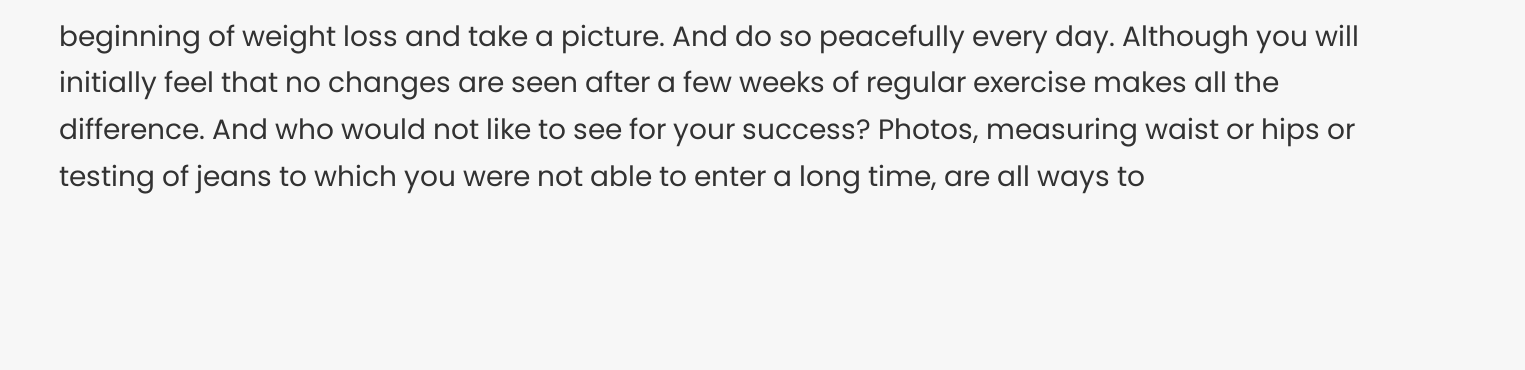beginning of weight loss and take a picture. And do so peacefully every day. Although you will initially feel that no changes are seen after a few weeks of regular exercise makes all the difference. And who would not like to see for your success? Photos, measuring waist or hips or testing of jeans to which you were not able to enter a long time, are all ways to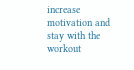increase motivation and stay with the workout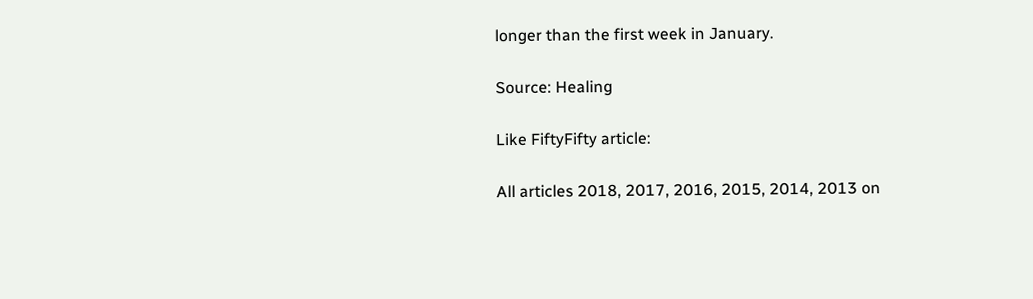longer than the first week in January.

Source: Healing

Like FiftyFifty article:

All articles 2018, 2017, 2016, 2015, 2014, 2013 on